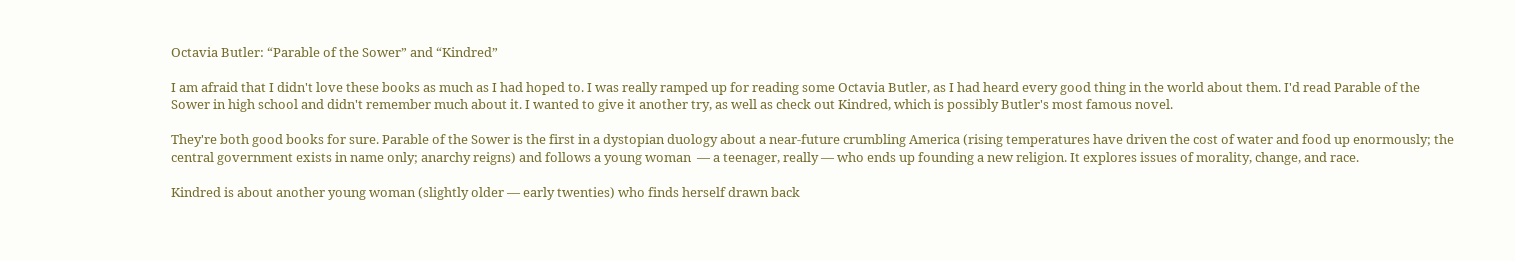Octavia Butler: “Parable of the Sower” and “Kindred”

I am afraid that I didn't love these books as much as I had hoped to. I was really ramped up for reading some Octavia Butler, as I had heard every good thing in the world about them. I'd read Parable of the Sower in high school and didn't remember much about it. I wanted to give it another try, as well as check out Kindred, which is possibly Butler's most famous novel.

They're both good books for sure. Parable of the Sower is the first in a dystopian duology about a near-future crumbling America (rising temperatures have driven the cost of water and food up enormously; the central government exists in name only; anarchy reigns) and follows a young woman  — a teenager, really — who ends up founding a new religion. It explores issues of morality, change, and race.

Kindred is about another young woman (slightly older — early twenties) who finds herself drawn back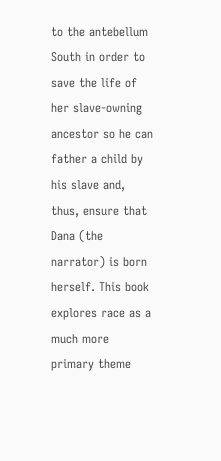to the antebellum South in order to save the life of her slave-owning ancestor so he can father a child by his slave and, thus, ensure that Dana (the narrator) is born herself. This book explores race as a much more primary theme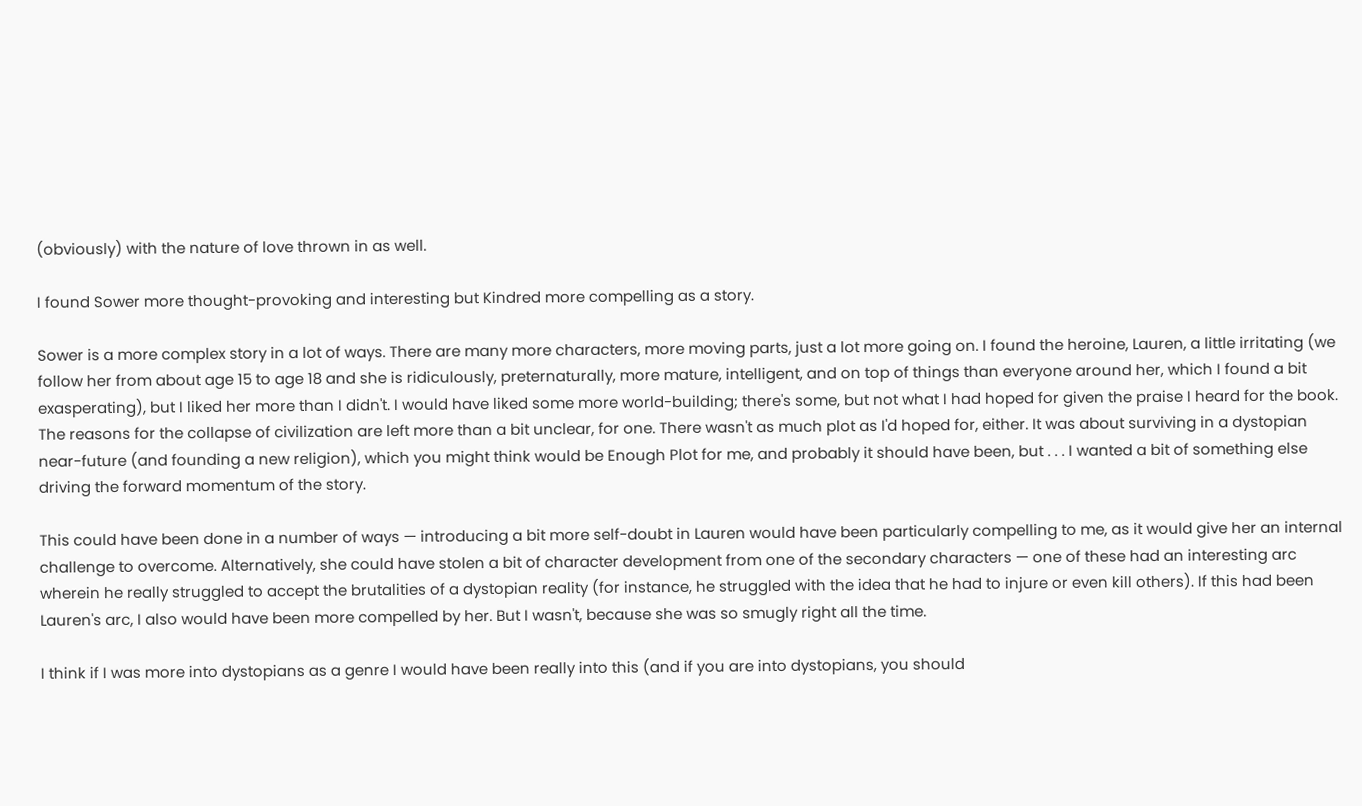(obviously) with the nature of love thrown in as well.

I found Sower more thought-provoking and interesting but Kindred more compelling as a story.

Sower is a more complex story in a lot of ways. There are many more characters, more moving parts, just a lot more going on. I found the heroine, Lauren, a little irritating (we follow her from about age 15 to age 18 and she is ridiculously, preternaturally, more mature, intelligent, and on top of things than everyone around her, which I found a bit exasperating), but I liked her more than I didn't. I would have liked some more world-building; there's some, but not what I had hoped for given the praise I heard for the book. The reasons for the collapse of civilization are left more than a bit unclear, for one. There wasn't as much plot as I'd hoped for, either. It was about surviving in a dystopian near-future (and founding a new religion), which you might think would be Enough Plot for me, and probably it should have been, but . . . I wanted a bit of something else driving the forward momentum of the story.

This could have been done in a number of ways — introducing a bit more self-doubt in Lauren would have been particularly compelling to me, as it would give her an internal challenge to overcome. Alternatively, she could have stolen a bit of character development from one of the secondary characters — one of these had an interesting arc wherein he really struggled to accept the brutalities of a dystopian reality (for instance, he struggled with the idea that he had to injure or even kill others). If this had been Lauren's arc, I also would have been more compelled by her. But I wasn't, because she was so smugly right all the time.

I think if I was more into dystopians as a genre I would have been really into this (and if you are into dystopians, you should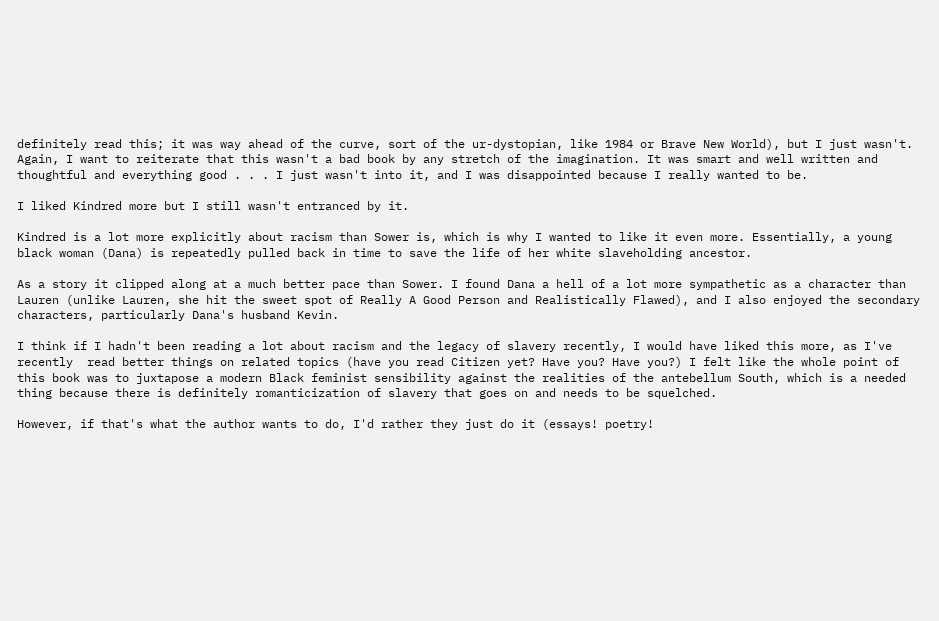definitely read this; it was way ahead of the curve, sort of the ur-dystopian, like 1984 or Brave New World), but I just wasn't. Again, I want to reiterate that this wasn't a bad book by any stretch of the imagination. It was smart and well written and thoughtful and everything good . . . I just wasn't into it, and I was disappointed because I really wanted to be.

I liked Kindred more but I still wasn't entranced by it.

Kindred is a lot more explicitly about racism than Sower is, which is why I wanted to like it even more. Essentially, a young black woman (Dana) is repeatedly pulled back in time to save the life of her white slaveholding ancestor.

As a story it clipped along at a much better pace than Sower. I found Dana a hell of a lot more sympathetic as a character than Lauren (unlike Lauren, she hit the sweet spot of Really A Good Person and Realistically Flawed), and I also enjoyed the secondary characters, particularly Dana's husband Kevin.

I think if I hadn't been reading a lot about racism and the legacy of slavery recently, I would have liked this more, as I've recently  read better things on related topics (have you read Citizen yet? Have you? Have you?) I felt like the whole point of this book was to juxtapose a modern Black feminist sensibility against the realities of the antebellum South, which is a needed thing because there is definitely romanticization of slavery that goes on and needs to be squelched.

However, if that's what the author wants to do, I'd rather they just do it (essays! poetry!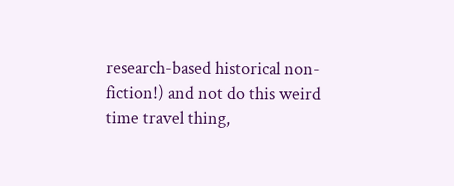research-based historical non-fiction!) and not do this weird time travel thing,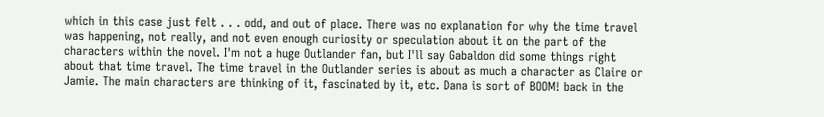which in this case just felt . . . odd, and out of place. There was no explanation for why the time travel was happening, not really, and not even enough curiosity or speculation about it on the part of the characters within the novel. I'm not a huge Outlander fan, but I'll say Gabaldon did some things right about that time travel. The time travel in the Outlander series is about as much a character as Claire or Jamie. The main characters are thinking of it, fascinated by it, etc. Dana is sort of BOOM! back in the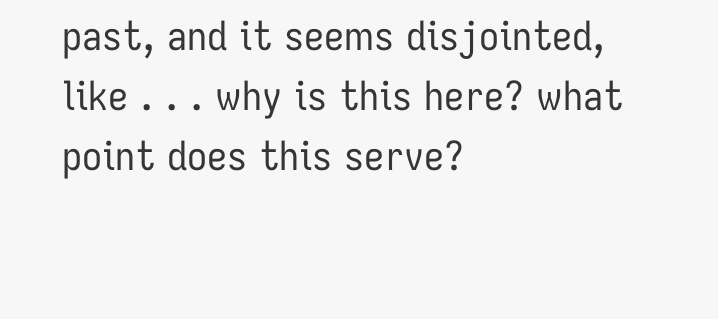past, and it seems disjointed, like . . . why is this here? what point does this serve?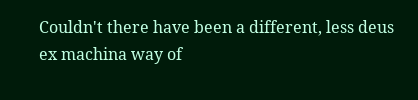Couldn't there have been a different, less deus ex machina way of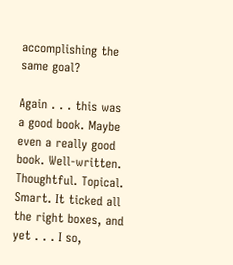accomplishing the same goal?

Again . . . this was a good book. Maybe even a really good book. Well-written. Thoughtful. Topical. Smart. It ticked all the right boxes, and yet . . . I so,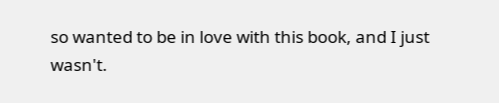so wanted to be in love with this book, and I just wasn't.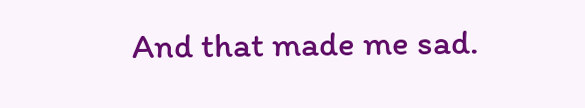And that made me sad.